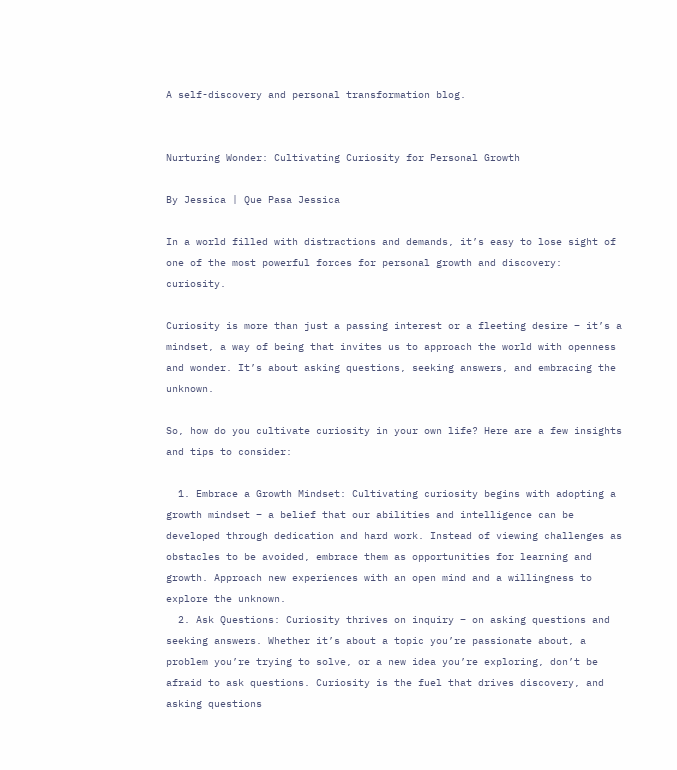A self-discovery and personal transformation blog.


Nurturing Wonder: Cultivating Curiosity for Personal Growth

By Jessica | Que Pasa Jessica

In a world filled with distractions and demands, it’s easy to lose sight of one of the most powerful forces for personal growth and discovery: curiosity.

Curiosity is more than just a passing interest or a fleeting desire – it’s a mindset, a way of being that invites us to approach the world with openness and wonder. It’s about asking questions, seeking answers, and embracing the unknown.

So, how do you cultivate curiosity in your own life? Here are a few insights and tips to consider:

  1. Embrace a Growth Mindset: Cultivating curiosity begins with adopting a growth mindset – a belief that our abilities and intelligence can be developed through dedication and hard work. Instead of viewing challenges as obstacles to be avoided, embrace them as opportunities for learning and growth. Approach new experiences with an open mind and a willingness to explore the unknown.
  2. Ask Questions: Curiosity thrives on inquiry – on asking questions and seeking answers. Whether it’s about a topic you’re passionate about, a problem you’re trying to solve, or a new idea you’re exploring, don’t be afraid to ask questions. Curiosity is the fuel that drives discovery, and asking questions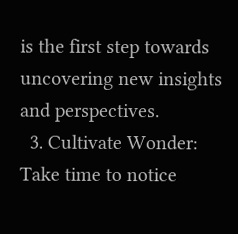is the first step towards uncovering new insights and perspectives.
  3. Cultivate Wonder: Take time to notice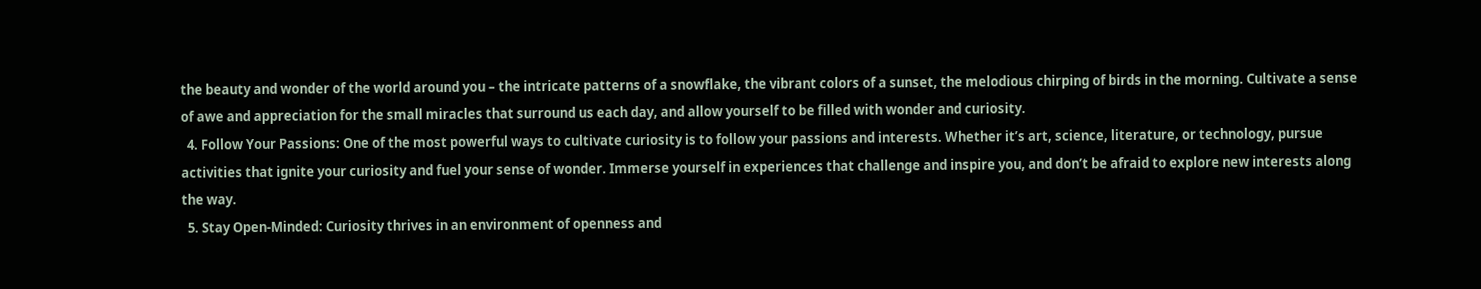the beauty and wonder of the world around you – the intricate patterns of a snowflake, the vibrant colors of a sunset, the melodious chirping of birds in the morning. Cultivate a sense of awe and appreciation for the small miracles that surround us each day, and allow yourself to be filled with wonder and curiosity.
  4. Follow Your Passions: One of the most powerful ways to cultivate curiosity is to follow your passions and interests. Whether it’s art, science, literature, or technology, pursue activities that ignite your curiosity and fuel your sense of wonder. Immerse yourself in experiences that challenge and inspire you, and don’t be afraid to explore new interests along the way.
  5. Stay Open-Minded: Curiosity thrives in an environment of openness and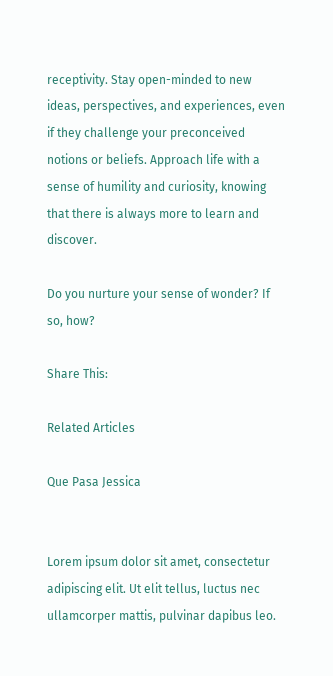receptivity. Stay open-minded to new ideas, perspectives, and experiences, even if they challenge your preconceived notions or beliefs. Approach life with a sense of humility and curiosity, knowing that there is always more to learn and discover.

Do you nurture your sense of wonder? If so, how?

Share This:

Related Articles

Que Pasa Jessica


Lorem ipsum dolor sit amet, consectetur adipiscing elit. Ut elit tellus, luctus nec ullamcorper mattis, pulvinar dapibus leo.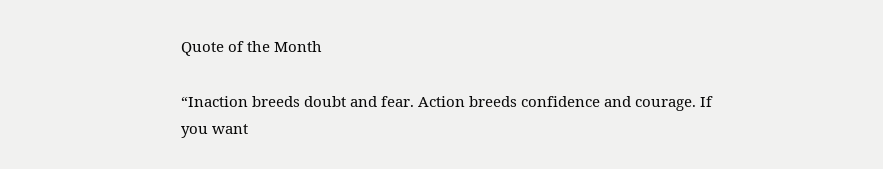Quote of the Month

“Inaction breeds doubt and fear. Action breeds confidence and courage. If you want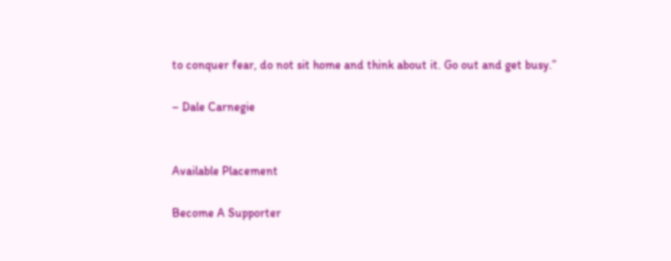to conquer fear, do not sit home and think about it. Go out and get busy.”

– Dale Carnegie


Available Placement

Become A Supporter